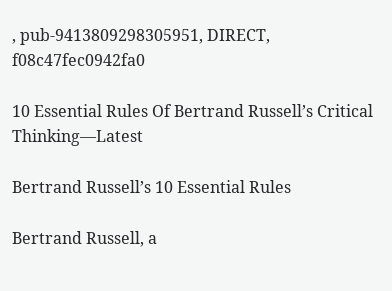, pub-9413809298305951, DIRECT, f08c47fec0942fa0

10 Essential Rules Of Bertrand Russell’s Critical Thinking—Latest

Bertrand Russell’s 10 Essential Rules

Bertrand Russell, a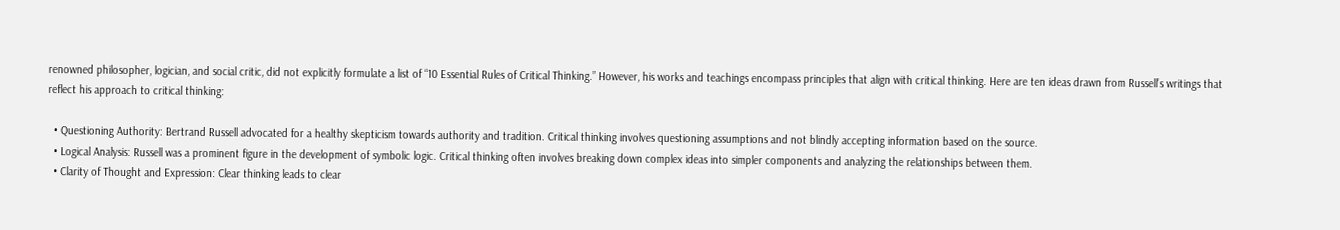renowned philosopher, logician, and social critic, did not explicitly formulate a list of “10 Essential Rules of Critical Thinking.” However, his works and teachings encompass principles that align with critical thinking. Here are ten ideas drawn from Russell’s writings that reflect his approach to critical thinking:

  • Questioning Authority: Bertrand Russell advocated for a healthy skepticism towards authority and tradition. Critical thinking involves questioning assumptions and not blindly accepting information based on the source.
  • Logical Analysis: Russell was a prominent figure in the development of symbolic logic. Critical thinking often involves breaking down complex ideas into simpler components and analyzing the relationships between them.
  • Clarity of Thought and Expression: Clear thinking leads to clear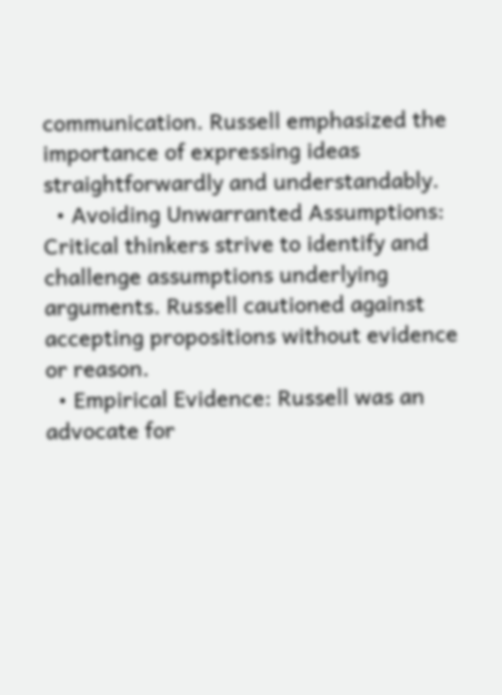communication. Russell emphasized the importance of expressing ideas straightforwardly and understandably.
  • Avoiding Unwarranted Assumptions: Critical thinkers strive to identify and challenge assumptions underlying arguments. Russell cautioned against accepting propositions without evidence or reason.
  • Empirical Evidence: Russell was an advocate for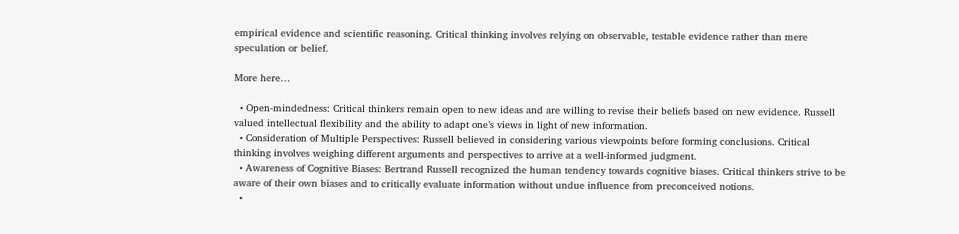empirical evidence and scientific reasoning. Critical thinking involves relying on observable, testable evidence rather than mere speculation or belief.

More here…

  • Open-mindedness: Critical thinkers remain open to new ideas and are willing to revise their beliefs based on new evidence. Russell valued intellectual flexibility and the ability to adapt one’s views in light of new information.
  • Consideration of Multiple Perspectives: Russell believed in considering various viewpoints before forming conclusions. Critical thinking involves weighing different arguments and perspectives to arrive at a well-informed judgment.
  • Awareness of Cognitive Biases: Bertrand Russell recognized the human tendency towards cognitive biases. Critical thinkers strive to be aware of their own biases and to critically evaluate information without undue influence from preconceived notions.
  •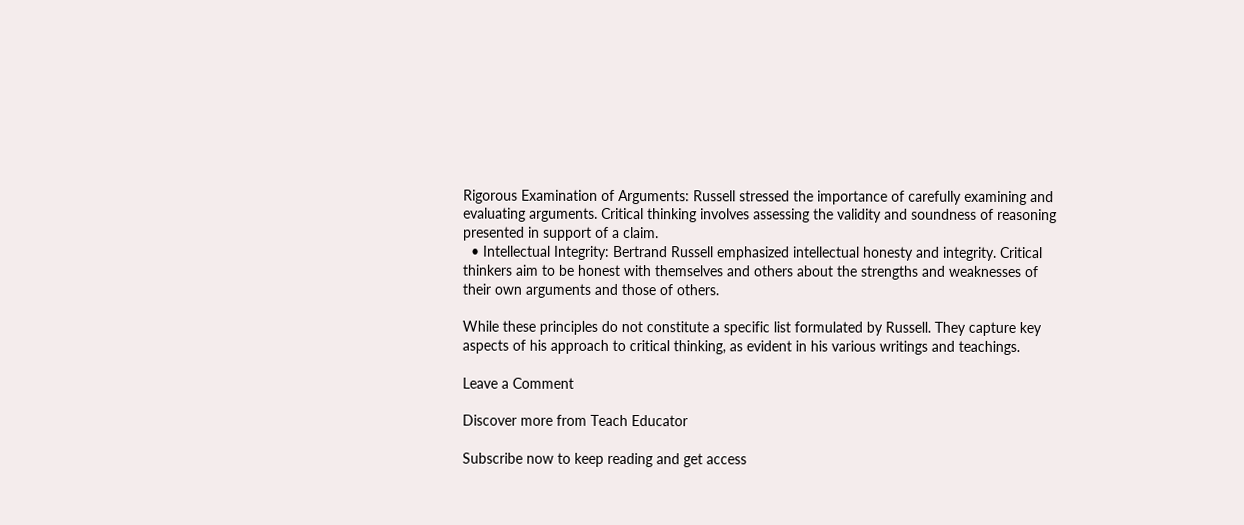Rigorous Examination of Arguments: Russell stressed the importance of carefully examining and evaluating arguments. Critical thinking involves assessing the validity and soundness of reasoning presented in support of a claim.
  • Intellectual Integrity: Bertrand Russell emphasized intellectual honesty and integrity. Critical thinkers aim to be honest with themselves and others about the strengths and weaknesses of their own arguments and those of others.

While these principles do not constitute a specific list formulated by Russell. They capture key aspects of his approach to critical thinking, as evident in his various writings and teachings.

Leave a Comment

Discover more from Teach Educator

Subscribe now to keep reading and get access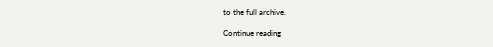to the full archive.

Continue reading